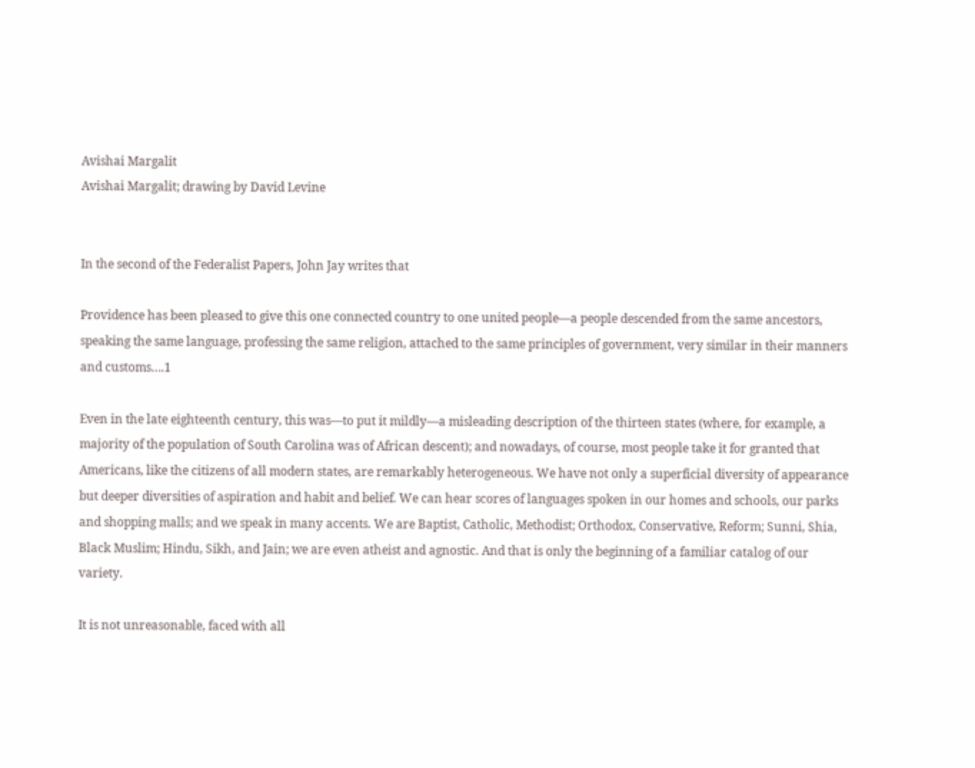Avishai Margalit
Avishai Margalit; drawing by David Levine


In the second of the Federalist Papers, John Jay writes that

Providence has been pleased to give this one connected country to one united people—a people descended from the same ancestors, speaking the same language, professing the same religion, attached to the same principles of government, very similar in their manners and customs….1

Even in the late eighteenth century, this was—to put it mildly—a misleading description of the thirteen states (where, for example, a majority of the population of South Carolina was of African descent); and nowadays, of course, most people take it for granted that Americans, like the citizens of all modern states, are remarkably heterogeneous. We have not only a superficial diversity of appearance but deeper diversities of aspiration and habit and belief. We can hear scores of languages spoken in our homes and schools, our parks and shopping malls; and we speak in many accents. We are Baptist, Catholic, Methodist; Orthodox, Conservative, Reform; Sunni, Shia, Black Muslim; Hindu, Sikh, and Jain; we are even atheist and agnostic. And that is only the beginning of a familiar catalog of our variety.

It is not unreasonable, faced with all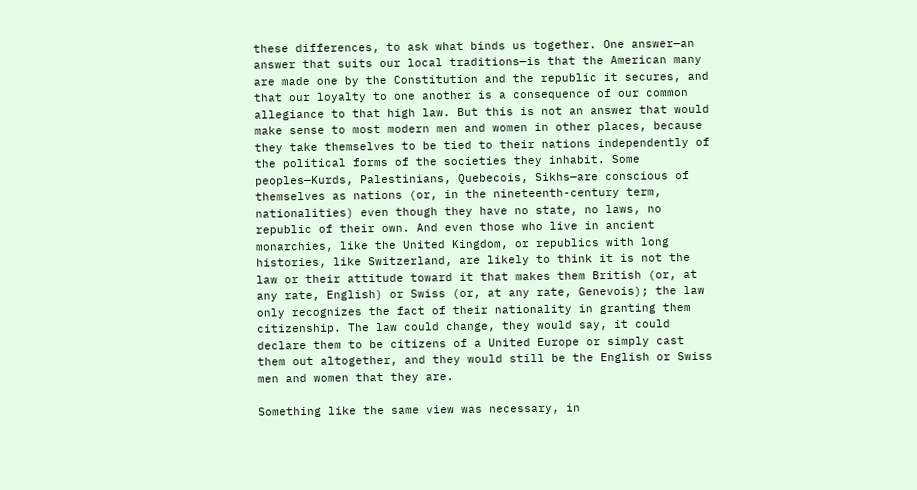these differences, to ask what binds us together. One answer—an answer that suits our local traditions—is that the American many are made one by the Constitution and the republic it secures, and that our loyalty to one another is a consequence of our common allegiance to that high law. But this is not an answer that would make sense to most modern men and women in other places, because they take themselves to be tied to their nations independently of the political forms of the societies they inhabit. Some peoples—Kurds, Palestinians, Quebecois, Sikhs—are conscious of themselves as nations (or, in the nineteenth-century term, nationalities) even though they have no state, no laws, no republic of their own. And even those who live in ancient monarchies, like the United Kingdom, or republics with long histories, like Switzerland, are likely to think it is not the law or their attitude toward it that makes them British (or, at any rate, English) or Swiss (or, at any rate, Genevois); the law only recognizes the fact of their nationality in granting them citizenship. The law could change, they would say, it could declare them to be citizens of a United Europe or simply cast them out altogether, and they would still be the English or Swiss men and women that they are.

Something like the same view was necessary, in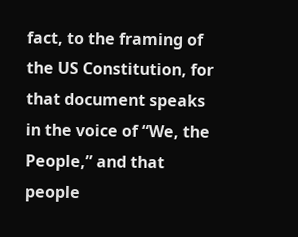fact, to the framing of the US Constitution, for that document speaks in the voice of “We, the People,” and that people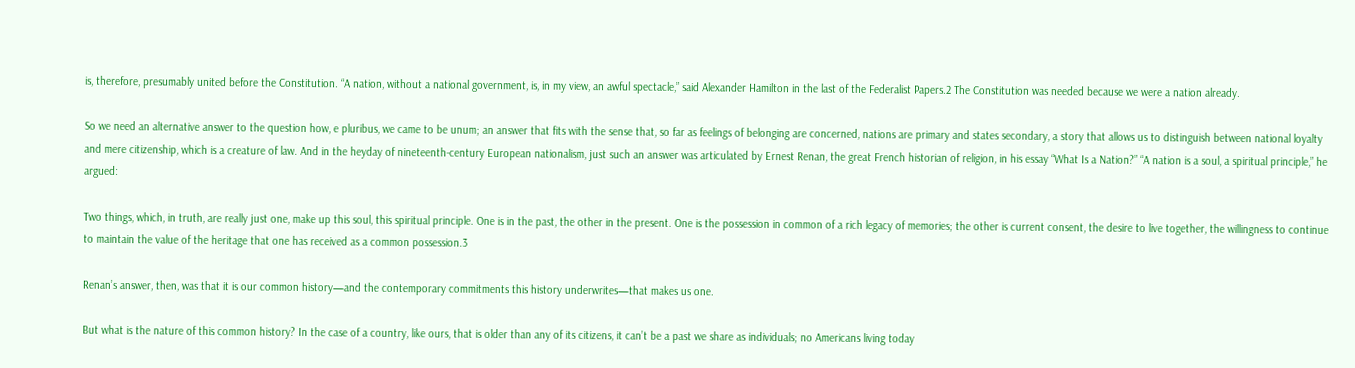is, therefore, presumably united before the Constitution. “A nation, without a national government, is, in my view, an awful spectacle,” said Alexander Hamilton in the last of the Federalist Papers.2 The Constitution was needed because we were a nation already.

So we need an alternative answer to the question how, e pluribus, we came to be unum; an answer that fits with the sense that, so far as feelings of belonging are concerned, nations are primary and states secondary, a story that allows us to distinguish between national loyalty and mere citizenship, which is a creature of law. And in the heyday of nineteenth-century European nationalism, just such an answer was articulated by Ernest Renan, the great French historian of religion, in his essay “What Is a Nation?” “A nation is a soul, a spiritual principle,” he argued:

Two things, which, in truth, are really just one, make up this soul, this spiritual principle. One is in the past, the other in the present. One is the possession in common of a rich legacy of memories; the other is current consent, the desire to live together, the willingness to continue to maintain the value of the heritage that one has received as a common possession.3

Renan’s answer, then, was that it is our common history—and the contemporary commitments this history underwrites—that makes us one.

But what is the nature of this common history? In the case of a country, like ours, that is older than any of its citizens, it can’t be a past we share as individuals; no Americans living today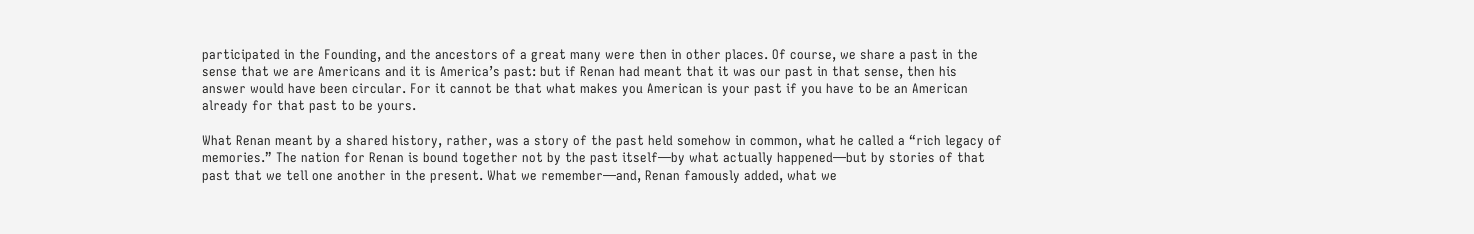participated in the Founding, and the ancestors of a great many were then in other places. Of course, we share a past in the sense that we are Americans and it is America’s past: but if Renan had meant that it was our past in that sense, then his answer would have been circular. For it cannot be that what makes you American is your past if you have to be an American already for that past to be yours.

What Renan meant by a shared history, rather, was a story of the past held somehow in common, what he called a “rich legacy of memories.” The nation for Renan is bound together not by the past itself—by what actually happened—but by stories of that past that we tell one another in the present. What we remember—and, Renan famously added, what we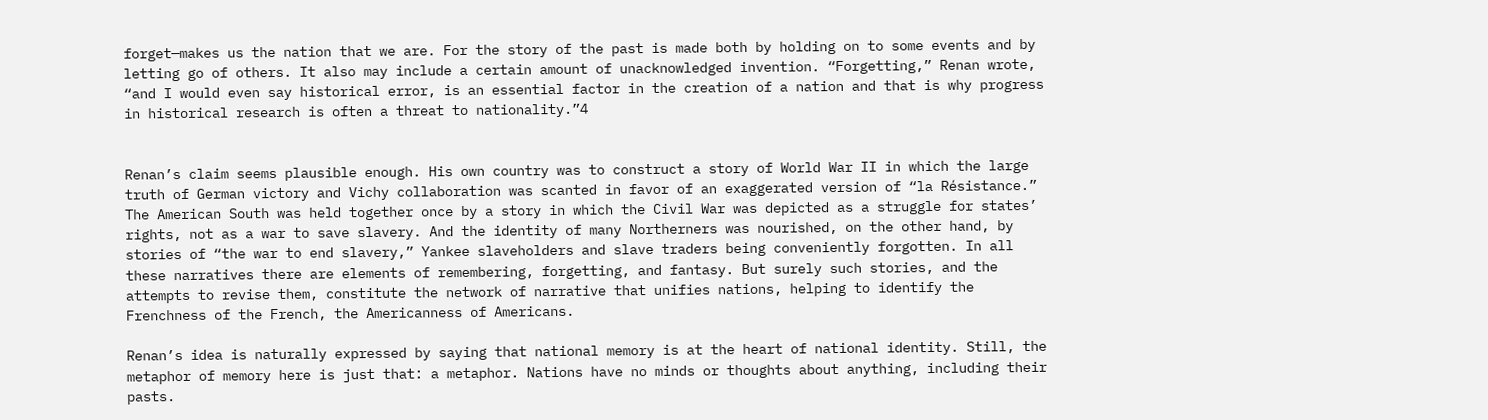forget—makes us the nation that we are. For the story of the past is made both by holding on to some events and by letting go of others. It also may include a certain amount of unacknowledged invention. “Forgetting,” Renan wrote, “and I would even say historical error, is an essential factor in the creation of a nation and that is why progress in historical research is often a threat to nationality.”4


Renan’s claim seems plausible enough. His own country was to construct a story of World War II in which the large truth of German victory and Vichy collaboration was scanted in favor of an exaggerated version of “la Résistance.” The American South was held together once by a story in which the Civil War was depicted as a struggle for states’ rights, not as a war to save slavery. And the identity of many Northerners was nourished, on the other hand, by stories of “the war to end slavery,” Yankee slaveholders and slave traders being conveniently forgotten. In all these narratives there are elements of remembering, forgetting, and fantasy. But surely such stories, and the attempts to revise them, constitute the network of narrative that unifies nations, helping to identify the Frenchness of the French, the Americanness of Americans.

Renan’s idea is naturally expressed by saying that national memory is at the heart of national identity. Still, the metaphor of memory here is just that: a metaphor. Nations have no minds or thoughts about anything, including their pasts.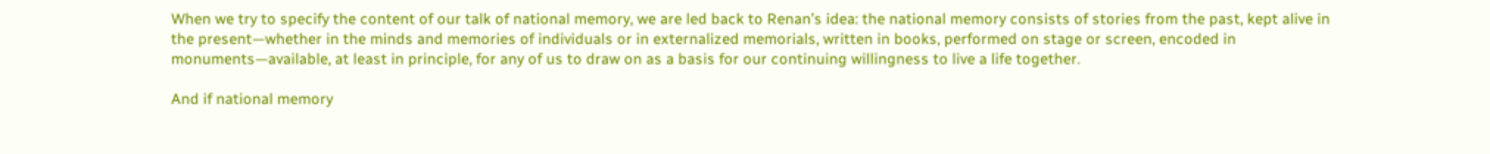When we try to specify the content of our talk of national memory, we are led back to Renan’s idea: the national memory consists of stories from the past, kept alive in the present—whether in the minds and memories of individuals or in externalized memorials, written in books, performed on stage or screen, encoded in monuments—available, at least in principle, for any of us to draw on as a basis for our continuing willingness to live a life together.

And if national memory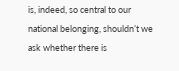is, indeed, so central to our national belonging, shouldn’t we ask whether there is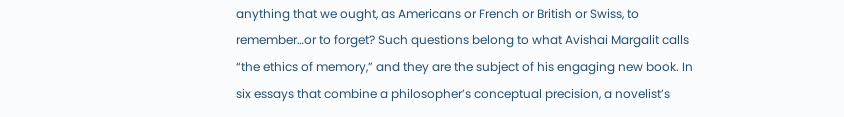anything that we ought, as Americans or French or British or Swiss, to remember…or to forget? Such questions belong to what Avishai Margalit calls “the ethics of memory,” and they are the subject of his engaging new book. In six essays that combine a philosopher’s conceptual precision, a novelist’s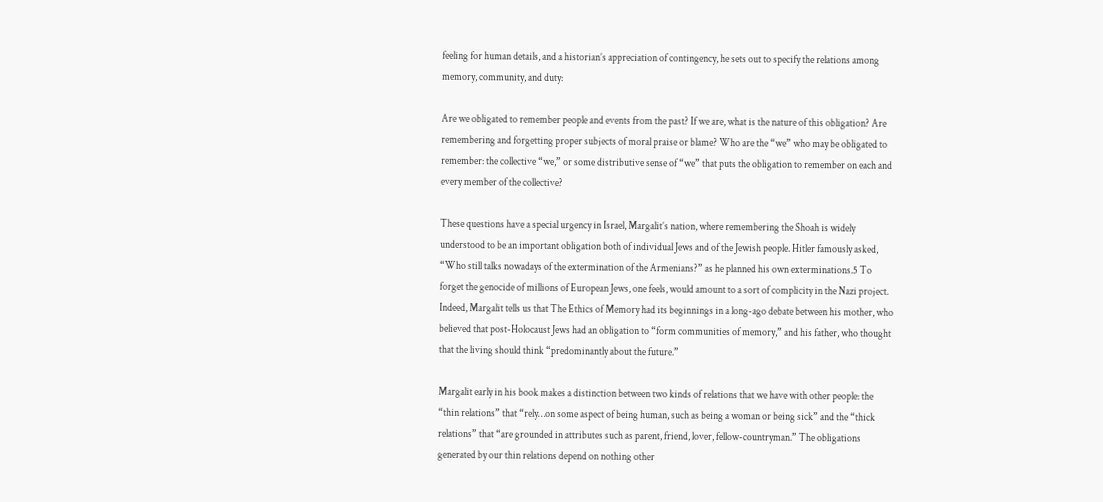feeling for human details, and a historian’s appreciation of contingency, he sets out to specify the relations among memory, community, and duty:

Are we obligated to remember people and events from the past? If we are, what is the nature of this obligation? Are remembering and forgetting proper subjects of moral praise or blame? Who are the “we” who may be obligated to remember: the collective “we,” or some distributive sense of “we” that puts the obligation to remember on each and every member of the collective?

These questions have a special urgency in Israel, Margalit’s nation, where remembering the Shoah is widely understood to be an important obligation both of individual Jews and of the Jewish people. Hitler famously asked, “Who still talks nowadays of the extermination of the Armenians?” as he planned his own exterminations.5 To forget the genocide of millions of European Jews, one feels, would amount to a sort of complicity in the Nazi project. Indeed, Margalit tells us that The Ethics of Memory had its beginnings in a long-ago debate between his mother, who believed that post-Holocaust Jews had an obligation to “form communities of memory,” and his father, who thought that the living should think “predominantly about the future.”

Margalit early in his book makes a distinction between two kinds of relations that we have with other people: the “thin relations” that “rely…on some aspect of being human, such as being a woman or being sick” and the “thick relations” that “are grounded in attributes such as parent, friend, lover, fellow-countryman.” The obligations generated by our thin relations depend on nothing other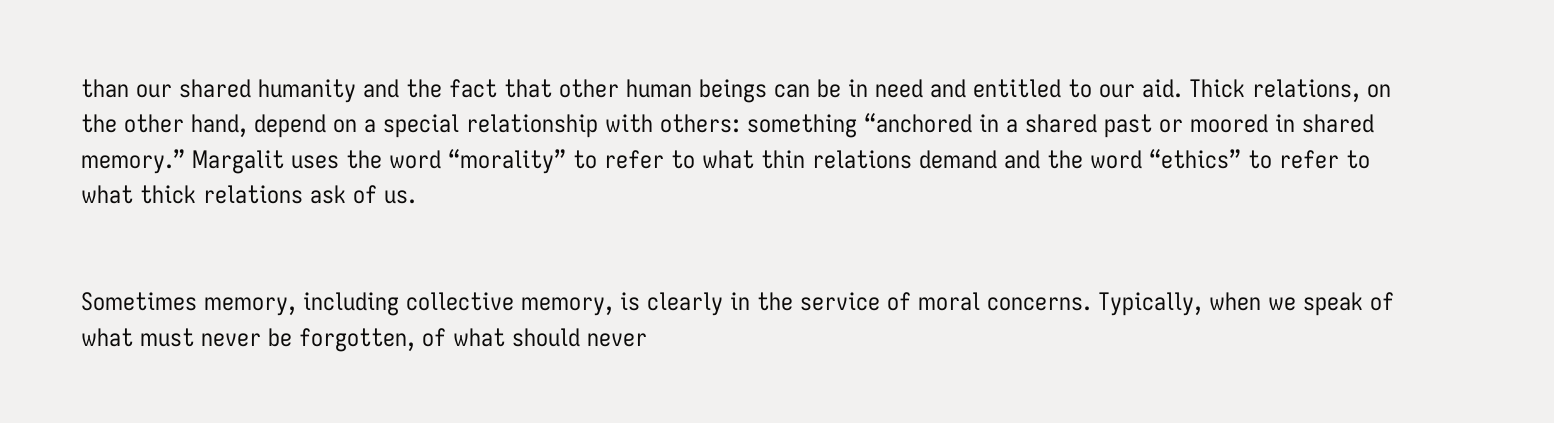than our shared humanity and the fact that other human beings can be in need and entitled to our aid. Thick relations, on the other hand, depend on a special relationship with others: something “anchored in a shared past or moored in shared memory.” Margalit uses the word “morality” to refer to what thin relations demand and the word “ethics” to refer to what thick relations ask of us.


Sometimes memory, including collective memory, is clearly in the service of moral concerns. Typically, when we speak of what must never be forgotten, of what should never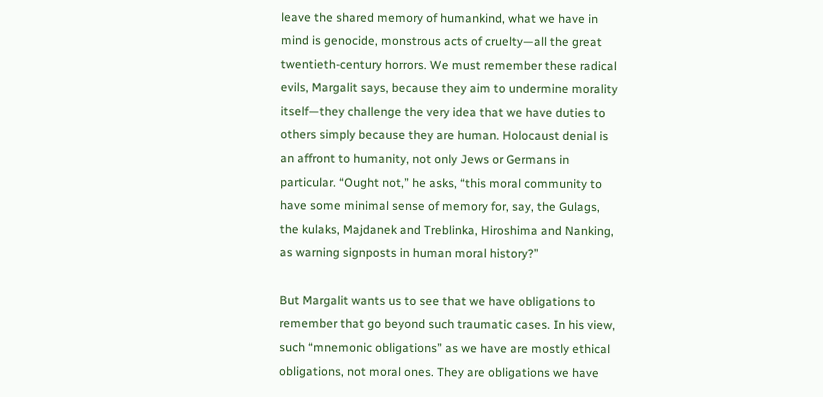leave the shared memory of humankind, what we have in mind is genocide, monstrous acts of cruelty—all the great twentieth-century horrors. We must remember these radical evils, Margalit says, because they aim to undermine morality itself—they challenge the very idea that we have duties to others simply because they are human. Holocaust denial is an affront to humanity, not only Jews or Germans in particular. “Ought not,” he asks, “this moral community to have some minimal sense of memory for, say, the Gulags, the kulaks, Majdanek and Treblinka, Hiroshima and Nanking, as warning signposts in human moral history?”

But Margalit wants us to see that we have obligations to remember that go beyond such traumatic cases. In his view, such “mnemonic obligations” as we have are mostly ethical obligations, not moral ones. They are obligations we have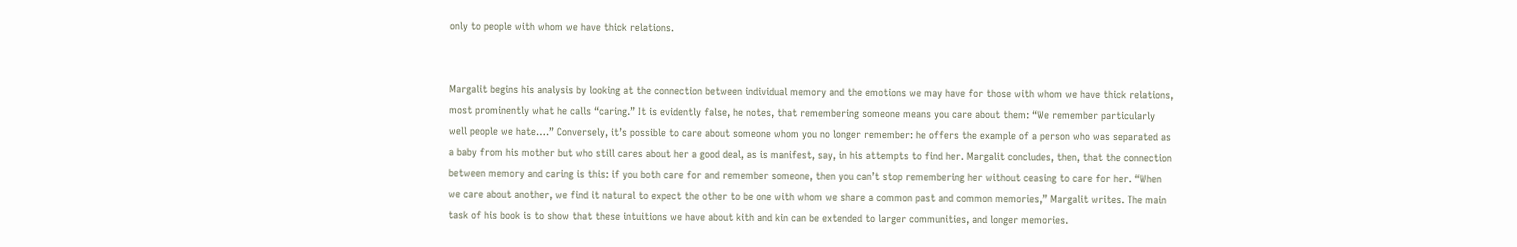only to people with whom we have thick relations.


Margalit begins his analysis by looking at the connection between individual memory and the emotions we may have for those with whom we have thick relations, most prominently what he calls “caring.” It is evidently false, he notes, that remembering someone means you care about them: “We remember particularly well people we hate….” Conversely, it’s possible to care about someone whom you no longer remember: he offers the example of a person who was separated as a baby from his mother but who still cares about her a good deal, as is manifest, say, in his attempts to find her. Margalit concludes, then, that the connection between memory and caring is this: if you both care for and remember someone, then you can’t stop remembering her without ceasing to care for her. “When we care about another, we find it natural to expect the other to be one with whom we share a common past and common memories,” Margalit writes. The main task of his book is to show that these intuitions we have about kith and kin can be extended to larger communities, and longer memories.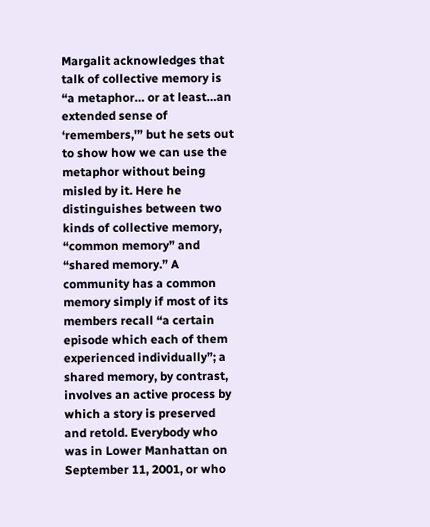Margalit acknowledges that talk of collective memory is “a metaphor… or at least…an extended sense of ‘remembers,'” but he sets out to show how we can use the metaphor without being misled by it. Here he distinguishes between two kinds of collective memory, “common memory” and “shared memory.” A community has a common memory simply if most of its members recall “a certain episode which each of them experienced individually”; a shared memory, by contrast, involves an active process by which a story is preserved and retold. Everybody who was in Lower Manhattan on September 11, 2001, or who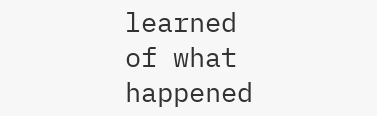learned of what happened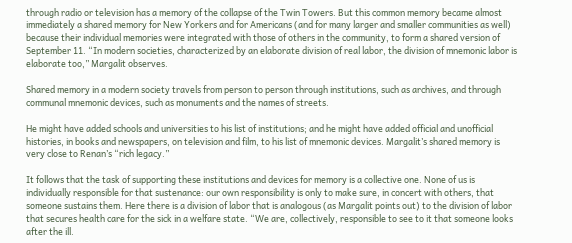through radio or television has a memory of the collapse of the Twin Towers. But this common memory became almost immediately a shared memory for New Yorkers and for Americans (and for many larger and smaller communities as well) because their individual memories were integrated with those of others in the community, to form a shared version of September 11. “In modern societies, characterized by an elaborate division of real labor, the division of mnemonic labor is elaborate too,” Margalit observes.

Shared memory in a modern society travels from person to person through institutions, such as archives, and through communal mnemonic devices, such as monuments and the names of streets.

He might have added schools and universities to his list of institutions; and he might have added official and unofficial histories, in books and newspapers, on television and film, to his list of mnemonic devices. Margalit’s shared memory is very close to Renan’s “rich legacy.”

It follows that the task of supporting these institutions and devices for memory is a collective one. None of us is individually responsible for that sustenance: our own responsibility is only to make sure, in concert with others, that someone sustains them. Here there is a division of labor that is analogous (as Margalit points out) to the division of labor that secures health care for the sick in a welfare state. “We are, collectively, responsible to see to it that someone looks after the ill.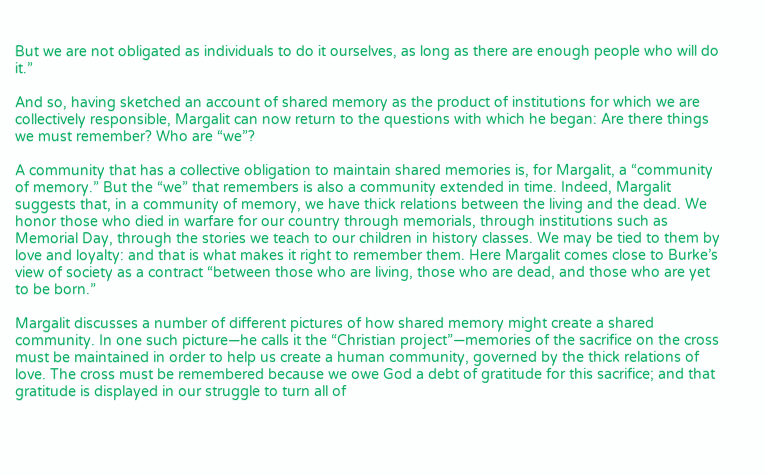But we are not obligated as individuals to do it ourselves, as long as there are enough people who will do it.”

And so, having sketched an account of shared memory as the product of institutions for which we are collectively responsible, Margalit can now return to the questions with which he began: Are there things we must remember? Who are “we”?

A community that has a collective obligation to maintain shared memories is, for Margalit, a “community of memory.” But the “we” that remembers is also a community extended in time. Indeed, Margalit suggests that, in a community of memory, we have thick relations between the living and the dead. We honor those who died in warfare for our country through memorials, through institutions such as Memorial Day, through the stories we teach to our children in history classes. We may be tied to them by love and loyalty: and that is what makes it right to remember them. Here Margalit comes close to Burke’s view of society as a contract “between those who are living, those who are dead, and those who are yet to be born.”

Margalit discusses a number of different pictures of how shared memory might create a shared community. In one such picture—he calls it the “Christian project”—memories of the sacrifice on the cross must be maintained in order to help us create a human community, governed by the thick relations of love. The cross must be remembered because we owe God a debt of gratitude for this sacrifice; and that gratitude is displayed in our struggle to turn all of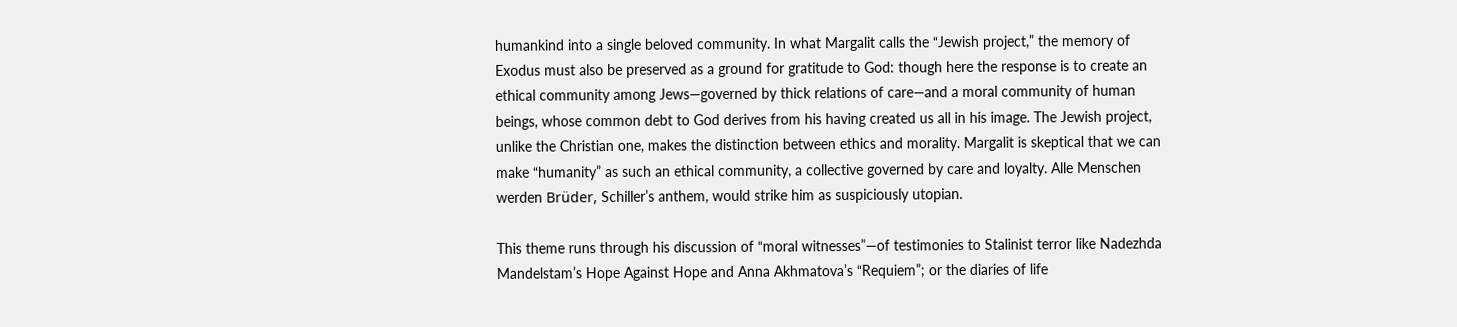humankind into a single beloved community. In what Margalit calls the “Jewish project,” the memory of Exodus must also be preserved as a ground for gratitude to God: though here the response is to create an ethical community among Jews—governed by thick relations of care—and a moral community of human beings, whose common debt to God derives from his having created us all in his image. The Jewish project, unlike the Christian one, makes the distinction between ethics and morality. Margalit is skeptical that we can make “humanity” as such an ethical community, a collective governed by care and loyalty. Alle Menschen werden Brüder, Schiller’s anthem, would strike him as suspiciously utopian.

This theme runs through his discussion of “moral witnesses”—of testimonies to Stalinist terror like Nadezhda Mandelstam’s Hope Against Hope and Anna Akhmatova’s “Requiem”; or the diaries of life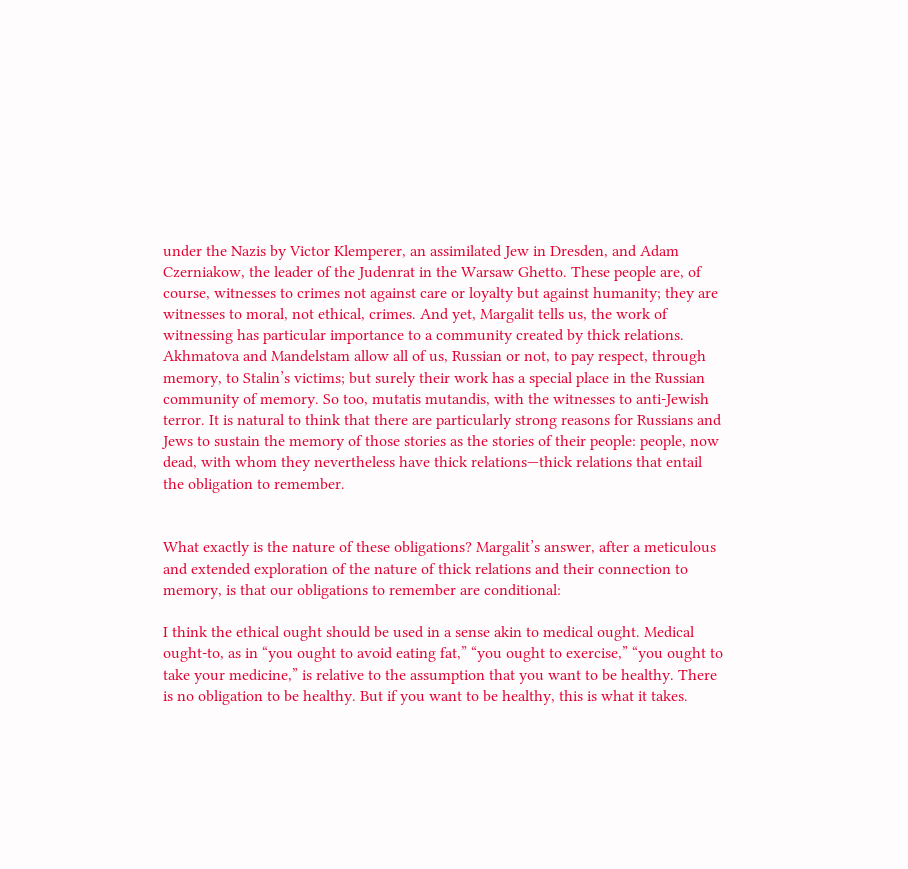under the Nazis by Victor Klemperer, an assimilated Jew in Dresden, and Adam Czerniakow, the leader of the Judenrat in the Warsaw Ghetto. These people are, of course, witnesses to crimes not against care or loyalty but against humanity; they are witnesses to moral, not ethical, crimes. And yet, Margalit tells us, the work of witnessing has particular importance to a community created by thick relations. Akhmatova and Mandelstam allow all of us, Russian or not, to pay respect, through memory, to Stalin’s victims; but surely their work has a special place in the Russian community of memory. So too, mutatis mutandis, with the witnesses to anti-Jewish terror. It is natural to think that there are particularly strong reasons for Russians and Jews to sustain the memory of those stories as the stories of their people: people, now dead, with whom they nevertheless have thick relations—thick relations that entail the obligation to remember.


What exactly is the nature of these obligations? Margalit’s answer, after a meticulous and extended exploration of the nature of thick relations and their connection to memory, is that our obligations to remember are conditional:

I think the ethical ought should be used in a sense akin to medical ought. Medical ought-to, as in “you ought to avoid eating fat,” “you ought to exercise,” “you ought to take your medicine,” is relative to the assumption that you want to be healthy. There is no obligation to be healthy. But if you want to be healthy, this is what it takes.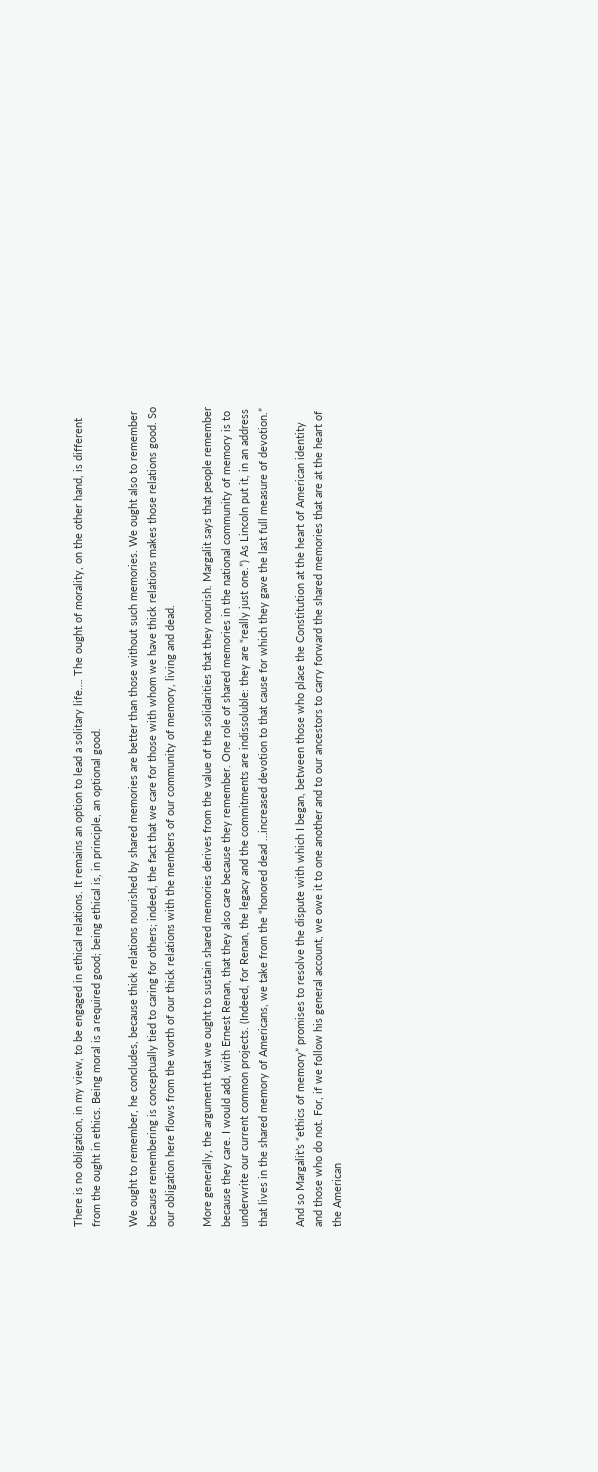There is no obligation, in my view, to be engaged in ethical relations. It remains an option to lead a solitary life…. The ought of morality, on the other hand, is different from the ought in ethics. Being moral is a required good; being ethical is, in principle, an optional good.

We ought to remember, he concludes, because thick relations nourished by shared memories are better than those without such memories. We ought also to remember because remembering is conceptually tied to caring for others; indeed, the fact that we care for those with whom we have thick relations makes those relations good. So our obligation here flows from the worth of our thick relations with the members of our community of memory, living and dead.

More generally, the argument that we ought to sustain shared memories derives from the value of the solidarities that they nourish. Margalit says that people remember because they care. I would add, with Ernest Renan, that they also care because they remember. One role of shared memories in the national community of memory is to underwrite our current common projects. (Indeed, for Renan, the legacy and the commitments are indissoluble: they are “really just one.”) As Lincoln put it, in an address that lives in the shared memory of Americans, we take from the “honored dead …increased devotion to that cause for which they gave the last full measure of devotion.”

And so Margalit’s “ethics of memory” promises to resolve the dispute with which I began, between those who place the Constitution at the heart of American identity and those who do not. For, if we follow his general account, we owe it to one another and to our ancestors to carry forward the shared memories that are at the heart of the American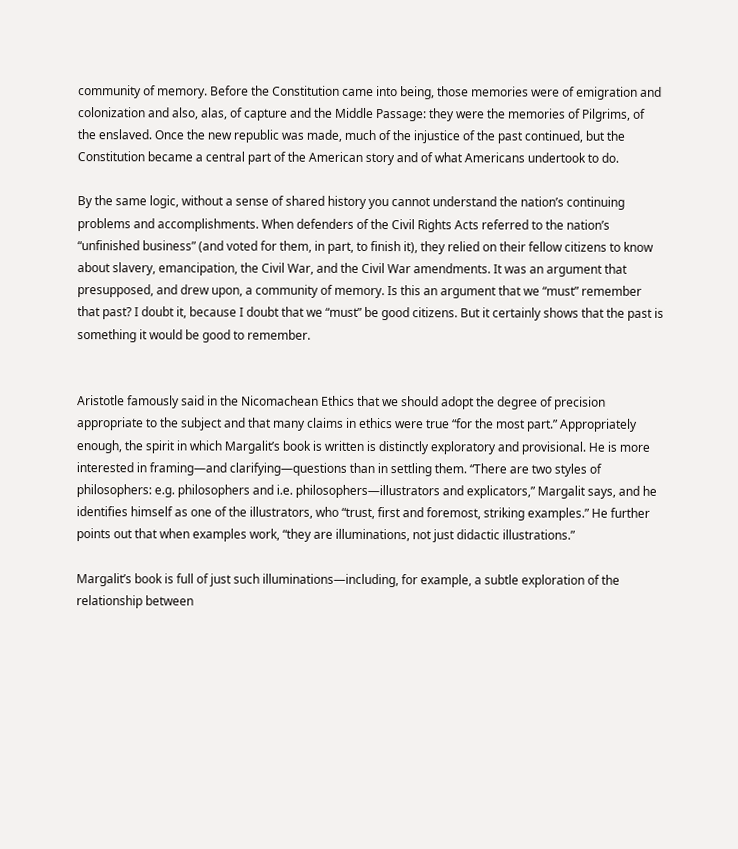community of memory. Before the Constitution came into being, those memories were of emigration and colonization and also, alas, of capture and the Middle Passage: they were the memories of Pilgrims, of the enslaved. Once the new republic was made, much of the injustice of the past continued, but the Constitution became a central part of the American story and of what Americans undertook to do.

By the same logic, without a sense of shared history you cannot understand the nation’s continuing problems and accomplishments. When defenders of the Civil Rights Acts referred to the nation’s “unfinished business” (and voted for them, in part, to finish it), they relied on their fellow citizens to know about slavery, emancipation, the Civil War, and the Civil War amendments. It was an argument that presupposed, and drew upon, a community of memory. Is this an argument that we “must” remember that past? I doubt it, because I doubt that we “must” be good citizens. But it certainly shows that the past is something it would be good to remember.


Aristotle famously said in the Nicomachean Ethics that we should adopt the degree of precision appropriate to the subject and that many claims in ethics were true “for the most part.” Appropriately enough, the spirit in which Margalit’s book is written is distinctly exploratory and provisional. He is more interested in framing—and clarifying—questions than in settling them. “There are two styles of philosophers: e.g. philosophers and i.e. philosophers—illustrators and explicators,” Margalit says, and he identifies himself as one of the illustrators, who “trust, first and foremost, striking examples.” He further points out that when examples work, “they are illuminations, not just didactic illustrations.”

Margalit’s book is full of just such illuminations—including, for example, a subtle exploration of the relationship between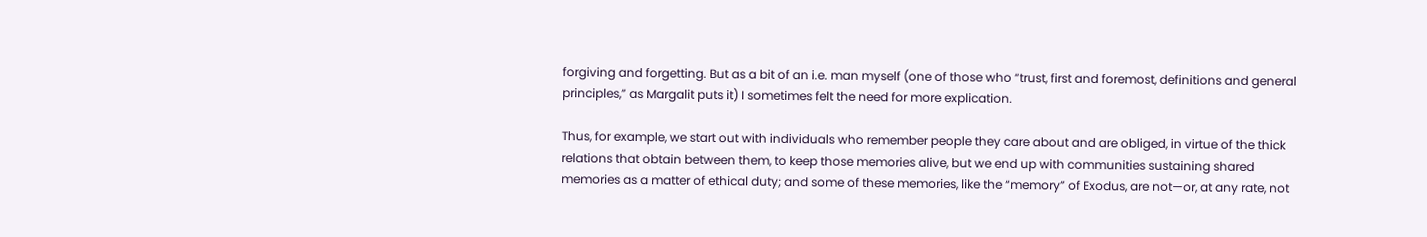forgiving and forgetting. But as a bit of an i.e. man myself (one of those who “trust, first and foremost, definitions and general principles,” as Margalit puts it) I sometimes felt the need for more explication.

Thus, for example, we start out with individuals who remember people they care about and are obliged, in virtue of the thick relations that obtain between them, to keep those memories alive, but we end up with communities sustaining shared memories as a matter of ethical duty; and some of these memories, like the “memory” of Exodus, are not—or, at any rate, not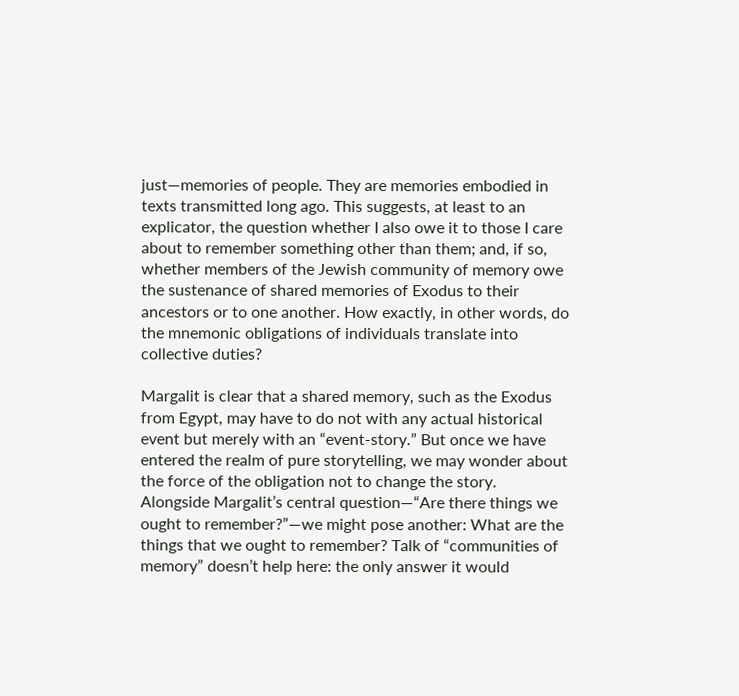just—memories of people. They are memories embodied in texts transmitted long ago. This suggests, at least to an explicator, the question whether I also owe it to those I care about to remember something other than them; and, if so, whether members of the Jewish community of memory owe the sustenance of shared memories of Exodus to their ancestors or to one another. How exactly, in other words, do the mnemonic obligations of individuals translate into collective duties?

Margalit is clear that a shared memory, such as the Exodus from Egypt, may have to do not with any actual historical event but merely with an “event-story.” But once we have entered the realm of pure storytelling, we may wonder about the force of the obligation not to change the story. Alongside Margalit’s central question—“Are there things we ought to remember?”—we might pose another: What are the things that we ought to remember? Talk of “communities of memory” doesn’t help here: the only answer it would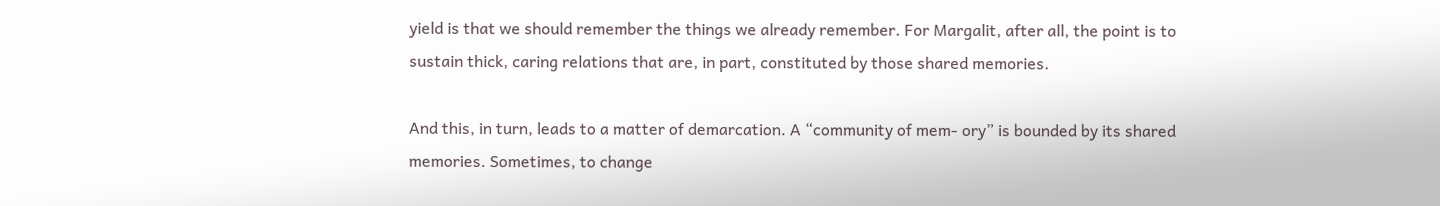yield is that we should remember the things we already remember. For Margalit, after all, the point is to sustain thick, caring relations that are, in part, constituted by those shared memories.

And this, in turn, leads to a matter of demarcation. A “community of mem- ory” is bounded by its shared memories. Sometimes, to change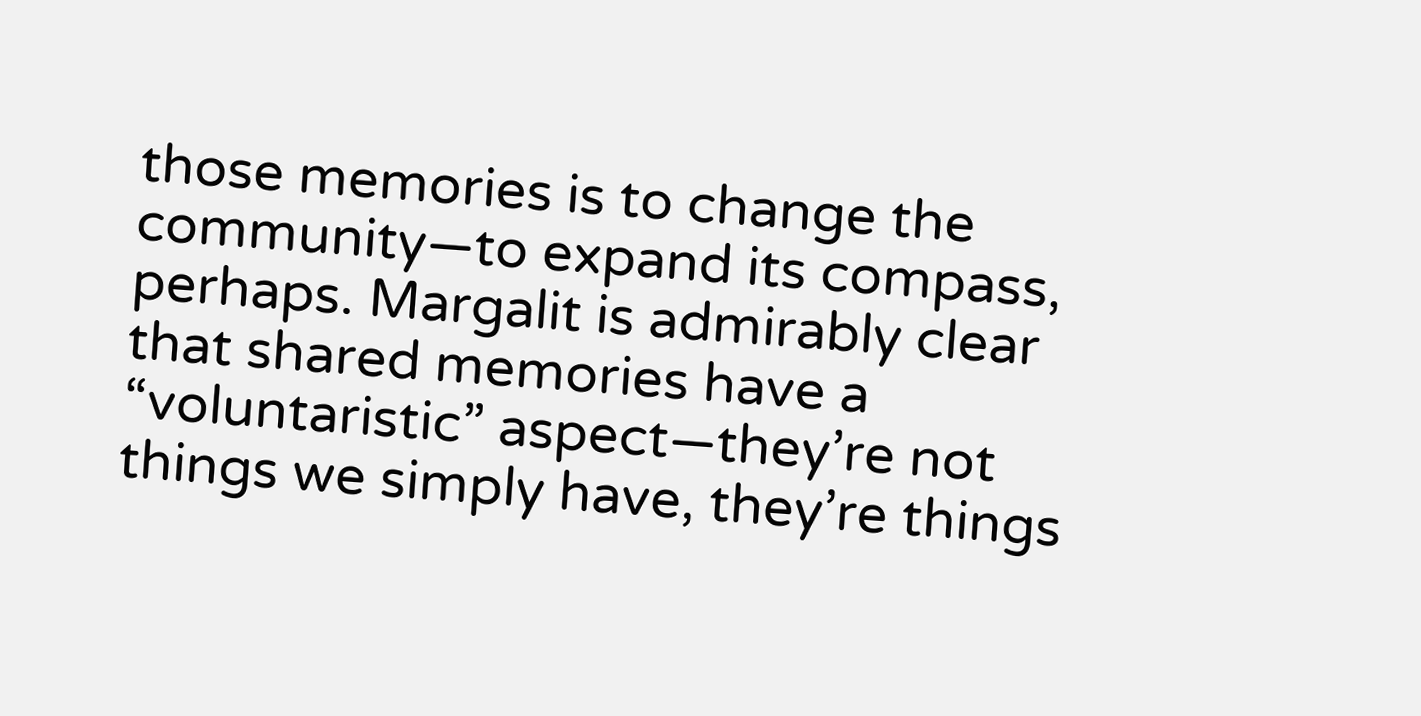those memories is to change the community—to expand its compass, perhaps. Margalit is admirably clear that shared memories have a “voluntaristic” aspect—they’re not things we simply have, they’re things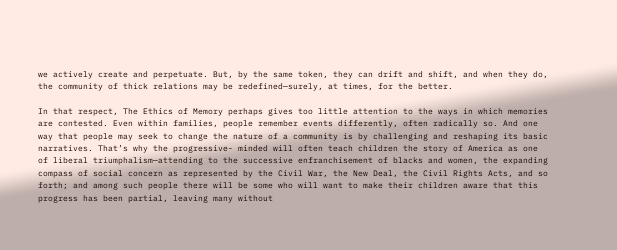we actively create and perpetuate. But, by the same token, they can drift and shift, and when they do, the community of thick relations may be redefined—surely, at times, for the better.

In that respect, The Ethics of Memory perhaps gives too little attention to the ways in which memories are contested. Even within families, people remember events differently, often radically so. And one way that people may seek to change the nature of a community is by challenging and reshaping its basic narratives. That’s why the progressive- minded will often teach children the story of America as one of liberal triumphalism—attending to the successive enfranchisement of blacks and women, the expanding compass of social concern as represented by the Civil War, the New Deal, the Civil Rights Acts, and so forth; and among such people there will be some who will want to make their children aware that this progress has been partial, leaving many without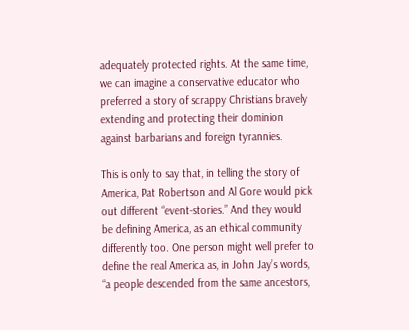adequately protected rights. At the same time, we can imagine a conservative educator who preferred a story of scrappy Christians bravely extending and protecting their dominion against barbarians and foreign tyrannies.

This is only to say that, in telling the story of America, Pat Robertson and Al Gore would pick out different “event-stories.” And they would be defining America, as an ethical community differently too. One person might well prefer to define the real America as, in John Jay’s words, “a people descended from the same ancestors,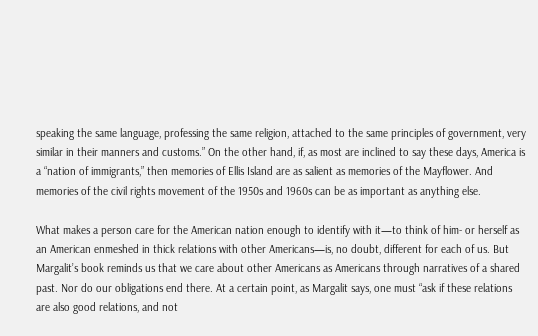speaking the same language, professing the same religion, attached to the same principles of government, very similar in their manners and customs.” On the other hand, if, as most are inclined to say these days, America is a “nation of immigrants,” then memories of Ellis Island are as salient as memories of the Mayflower. And memories of the civil rights movement of the 1950s and 1960s can be as important as anything else.

What makes a person care for the American nation enough to identify with it—to think of him- or herself as an American enmeshed in thick relations with other Americans—is, no doubt, different for each of us. But Margalit’s book reminds us that we care about other Americans as Americans through narratives of a shared past. Nor do our obligations end there. At a certain point, as Margalit says, one must “ask if these relations are also good relations, and not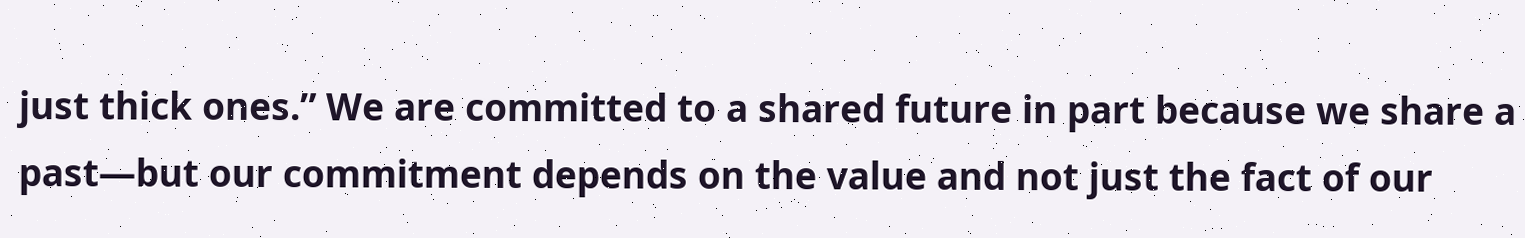just thick ones.” We are committed to a shared future in part because we share a past—but our commitment depends on the value and not just the fact of our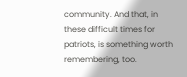community. And that, in these difficult times for patriots, is something worth remembering, too.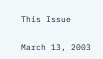This Issue

March 13, 2003